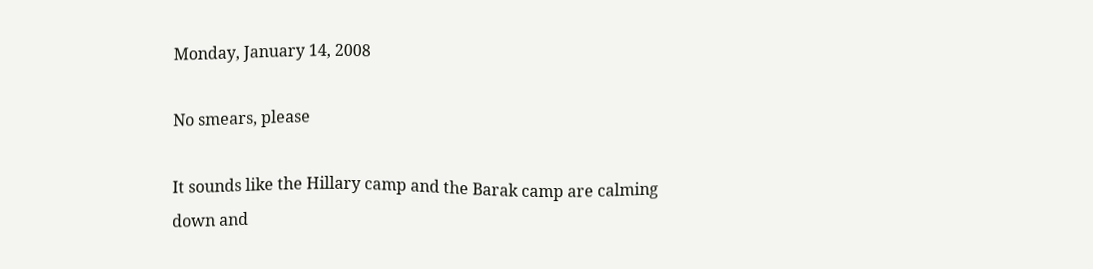Monday, January 14, 2008

No smears, please

It sounds like the Hillary camp and the Barak camp are calming down and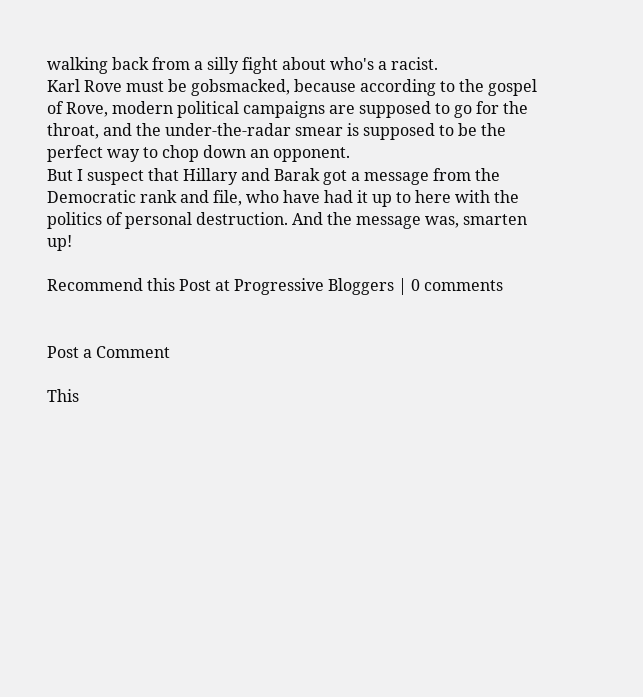walking back from a silly fight about who's a racist.
Karl Rove must be gobsmacked, because according to the gospel of Rove, modern political campaigns are supposed to go for the throat, and the under-the-radar smear is supposed to be the perfect way to chop down an opponent.
But I suspect that Hillary and Barak got a message from the Democratic rank and file, who have had it up to here with the politics of personal destruction. And the message was, smarten up!

Recommend this Post at Progressive Bloggers | 0 comments


Post a Comment

This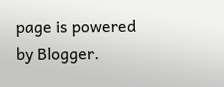page is powered by Blogger.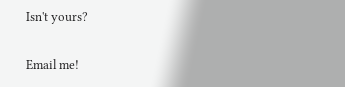Isn't yours?

Email me!